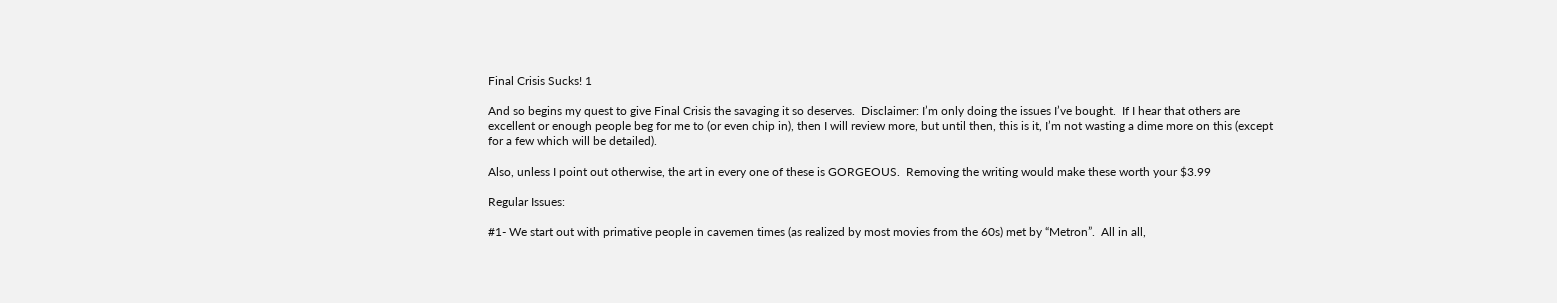Final Crisis Sucks! 1

And so begins my quest to give Final Crisis the savaging it so deserves.  Disclaimer: I’m only doing the issues I’ve bought.  If I hear that others are excellent or enough people beg for me to (or even chip in), then I will review more, but until then, this is it, I’m not wasting a dime more on this (except for a few which will be detailed).

Also, unless I point out otherwise, the art in every one of these is GORGEOUS.  Removing the writing would make these worth your $3.99

Regular Issues:

#1- We start out with primative people in cavemen times (as realized by most movies from the 60s) met by “Metron”.  All in all,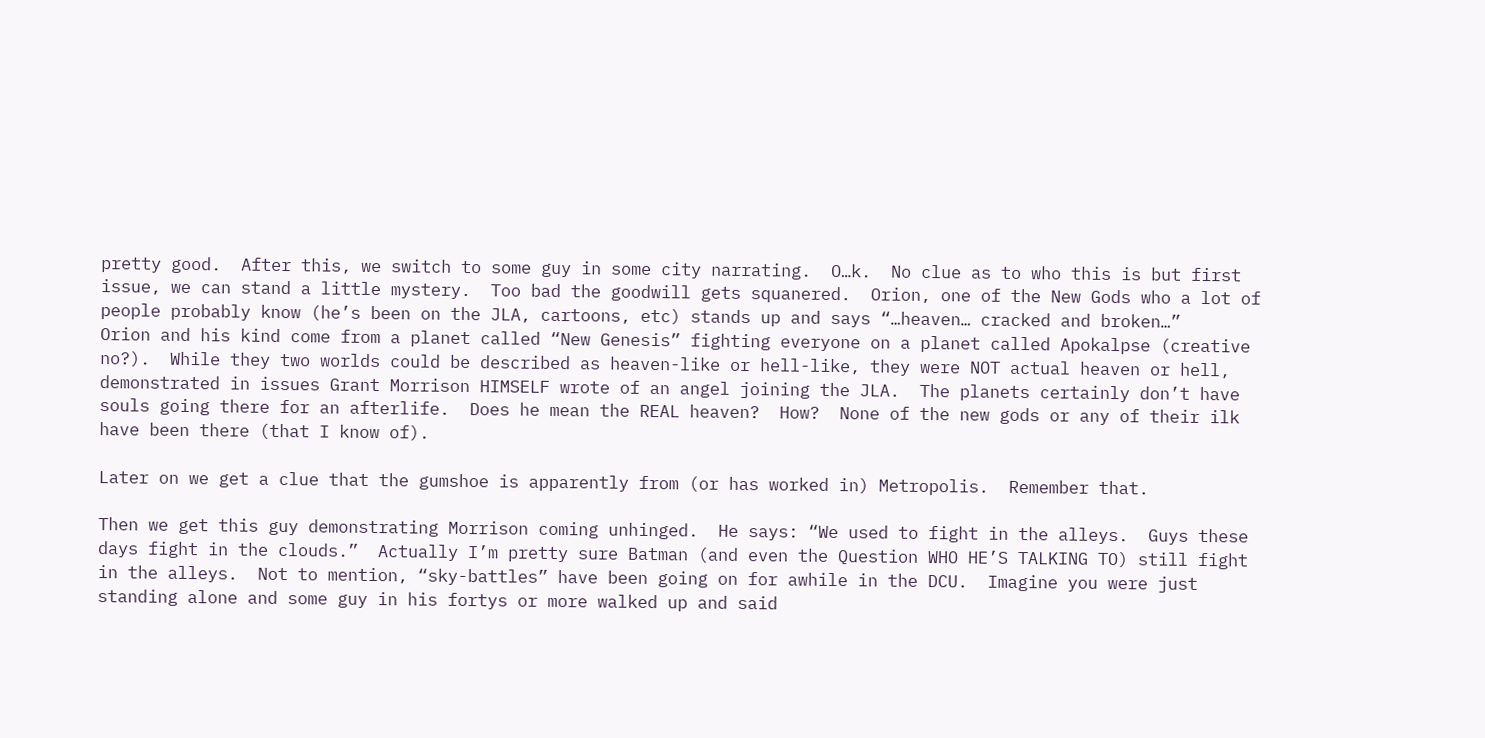pretty good.  After this, we switch to some guy in some city narrating.  O…k.  No clue as to who this is but first issue, we can stand a little mystery.  Too bad the goodwill gets squanered.  Orion, one of the New Gods who a lot of people probably know (he’s been on the JLA, cartoons, etc) stands up and says “…heaven… cracked and broken…”
Orion and his kind come from a planet called “New Genesis” fighting everyone on a planet called Apokalpse (creative no?).  While they two worlds could be described as heaven-like or hell-like, they were NOT actual heaven or hell, demonstrated in issues Grant Morrison HIMSELF wrote of an angel joining the JLA.  The planets certainly don’t have souls going there for an afterlife.  Does he mean the REAL heaven?  How?  None of the new gods or any of their ilk have been there (that I know of).

Later on we get a clue that the gumshoe is apparently from (or has worked in) Metropolis.  Remember that.

Then we get this guy demonstrating Morrison coming unhinged.  He says: “We used to fight in the alleys.  Guys these days fight in the clouds.”  Actually I’m pretty sure Batman (and even the Question WHO HE’S TALKING TO) still fight in the alleys.  Not to mention, “sky-battles” have been going on for awhile in the DCU.  Imagine you were just standing alone and some guy in his fortys or more walked up and said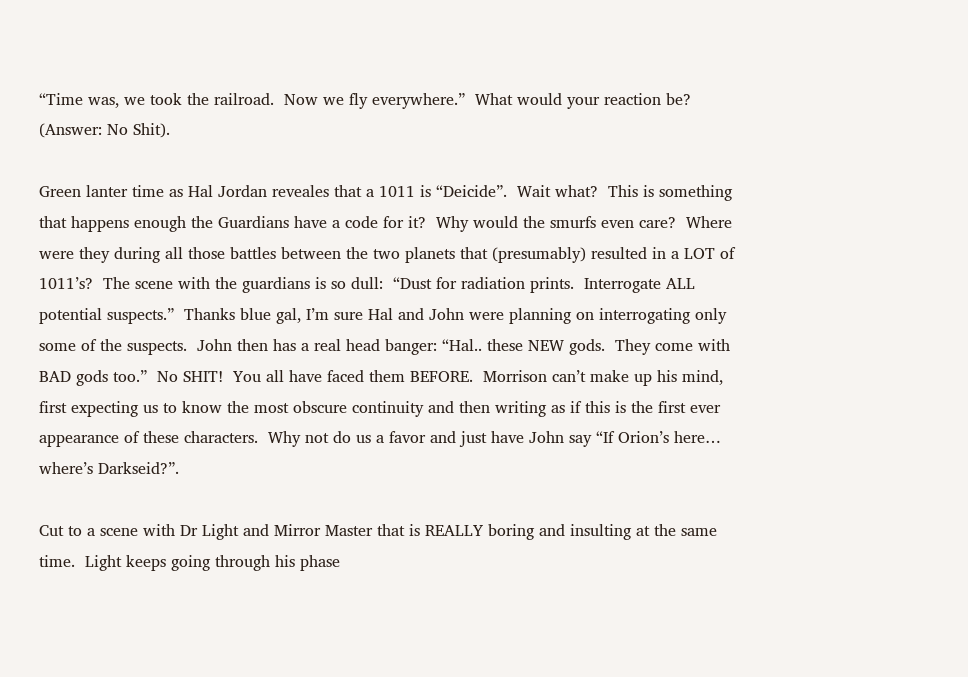“Time was, we took the railroad.  Now we fly everywhere.”  What would your reaction be?  (Answer: No Shit).

Green lanter time as Hal Jordan reveales that a 1011 is “Deicide”.  Wait what?  This is something that happens enough the Guardians have a code for it?  Why would the smurfs even care?  Where were they during all those battles between the two planets that (presumably) resulted in a LOT of 1011’s?  The scene with the guardians is so dull:  “Dust for radiation prints.  Interrogate ALL potential suspects.”  Thanks blue gal, I’m sure Hal and John were planning on interrogating only some of the suspects.  John then has a real head banger: “Hal.. these NEW gods.  They come with BAD gods too.”  No SHIT!  You all have faced them BEFORE.  Morrison can’t make up his mind, first expecting us to know the most obscure continuity and then writing as if this is the first ever appearance of these characters.  Why not do us a favor and just have John say “If Orion’s here… where’s Darkseid?”.

Cut to a scene with Dr Light and Mirror Master that is REALLY boring and insulting at the same time.  Light keeps going through his phase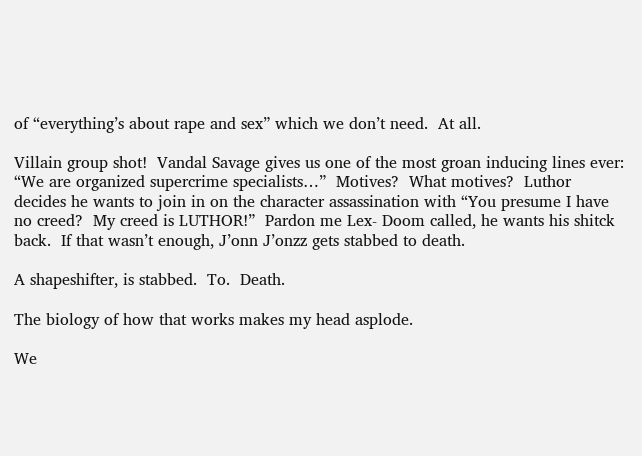of “everything’s about rape and sex” which we don’t need.  At all.

Villain group shot!  Vandal Savage gives us one of the most groan inducing lines ever: “We are organized supercrime specialists…”  Motives?  What motives?  Luthor decides he wants to join in on the character assassination with “You presume I have no creed?  My creed is LUTHOR!”  Pardon me Lex- Doom called, he wants his shitck back.  If that wasn’t enough, J’onn J’onzz gets stabbed to death.

A shapeshifter, is stabbed.  To.  Death.

The biology of how that works makes my head asplode.

We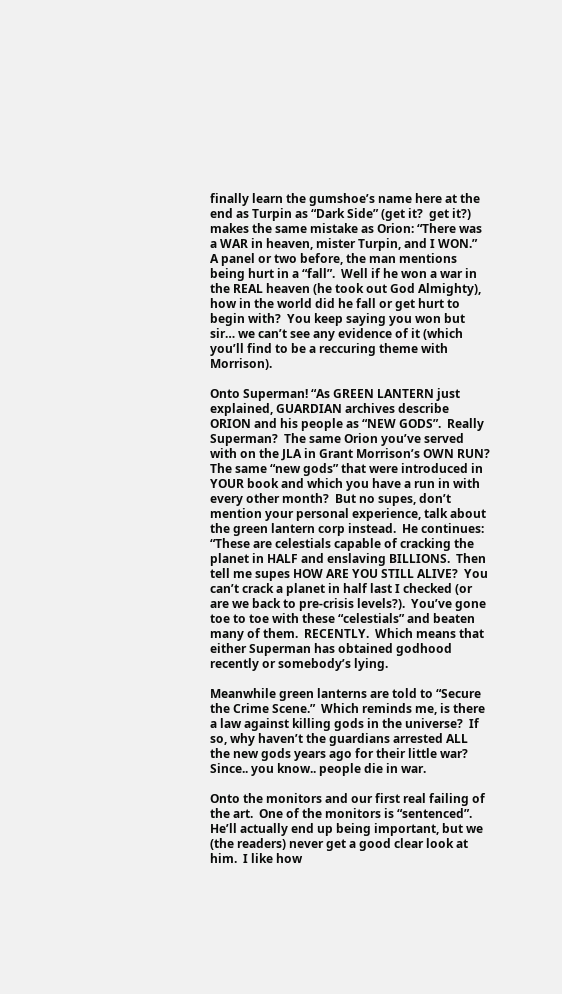finally learn the gumshoe’s name here at the end as Turpin as “Dark Side” (get it?  get it?) makes the same mistake as Orion: “There was a WAR in heaven, mister Turpin, and I WON.”  A panel or two before, the man mentions being hurt in a “fall”.  Well if he won a war in the REAL heaven (he took out God Almighty), how in the world did he fall or get hurt to begin with?  You keep saying you won but sir… we can’t see any evidence of it (which you’ll find to be a reccuring theme with Morrison).

Onto Superman! “As GREEN LANTERN just explained, GUARDIAN archives describe ORION and his people as “NEW GODS”.  Really Superman?  The same Orion you’ve served with on the JLA in Grant Morrison’s OWN RUN?  The same “new gods” that were introduced in YOUR book and which you have a run in with every other month?  But no supes, don’t mention your personal experience, talk about the green lantern corp instead.  He continues: “These are celestials capable of cracking the planet in HALF and enslaving BILLIONS.  Then tell me supes HOW ARE YOU STILL ALIVE?  You can’t crack a planet in half last I checked (or are we back to pre-crisis levels?).  You’ve gone toe to toe with these “celestials” and beaten many of them.  RECENTLY.  Which means that either Superman has obtained godhood recently or somebody’s lying.

Meanwhile green lanterns are told to “Secure the Crime Scene.”  Which reminds me, is there a law against killing gods in the universe?  If so, why haven’t the guardians arrested ALL the new gods years ago for their little war?  Since.. you know.. people die in war.

Onto the monitors and our first real failing of the art.  One of the monitors is “sentenced”.  He’ll actually end up being important, but we (the readers) never get a good clear look at him.  I like how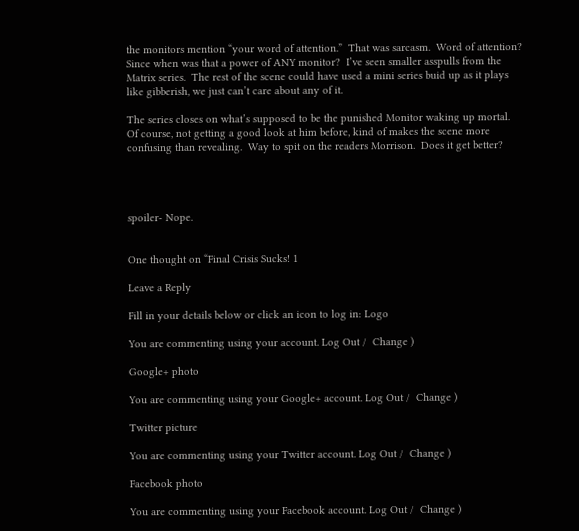the monitors mention “your word of attention.”  That was sarcasm.  Word of attention?  Since when was that a power of ANY monitor?  I’ve seen smaller asspulls from the Matrix series.  The rest of the scene could have used a mini series buid up as it plays like gibberish, we just can’t care about any of it.

The series closes on what’s supposed to be the punished Monitor waking up mortal.  Of course, not getting a good look at him before, kind of makes the scene more confusing than revealing.  Way to spit on the readers Morrison.  Does it get better?




spoiler- Nope.


One thought on “Final Crisis Sucks! 1

Leave a Reply

Fill in your details below or click an icon to log in: Logo

You are commenting using your account. Log Out /  Change )

Google+ photo

You are commenting using your Google+ account. Log Out /  Change )

Twitter picture

You are commenting using your Twitter account. Log Out /  Change )

Facebook photo

You are commenting using your Facebook account. Log Out /  Change )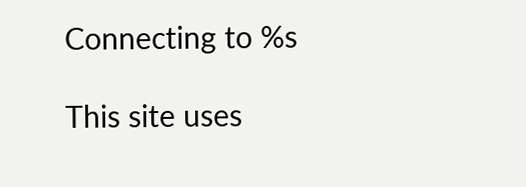Connecting to %s

This site uses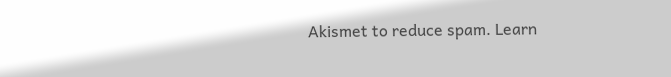Akismet to reduce spam. Learn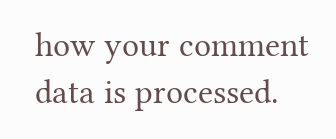how your comment data is processed.